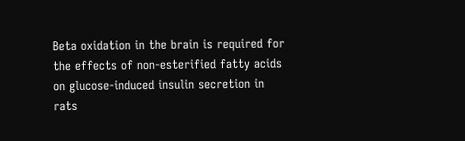Beta oxidation in the brain is required for the effects of non-esterified fatty acids on glucose-induced insulin secretion in rats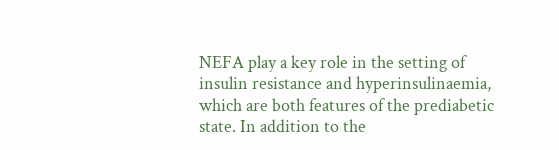NEFA play a key role in the setting of insulin resistance and hyperinsulinaemia, which are both features of the prediabetic state. In addition to the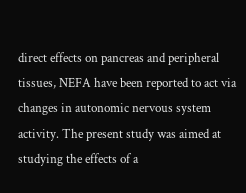direct effects on pancreas and peripheral tissues, NEFA have been reported to act via changes in autonomic nervous system activity. The present study was aimed at studying the effects of a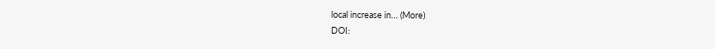local increase in… (More)
DOI: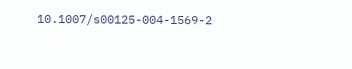10.1007/s00125-004-1569-2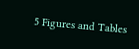5 Figures and Tables